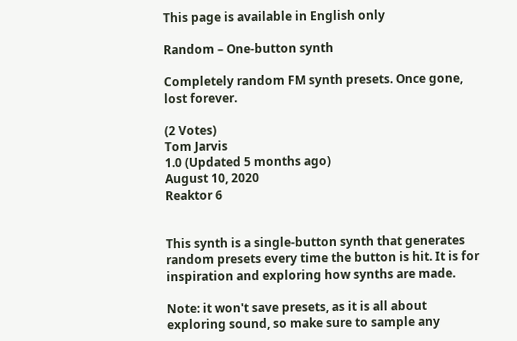This page is available in English only

Random – One-button synth

Completely random FM synth presets. Once gone, lost forever.

(2 Votes)
Tom Jarvis
1.0 (Updated 5 months ago)
August 10, 2020
Reaktor 6


This synth is a single-button synth that generates random presets every time the button is hit. It is for inspiration and exploring how synths are made.

Note: it won't save presets, as it is all about exploring sound, so make sure to sample any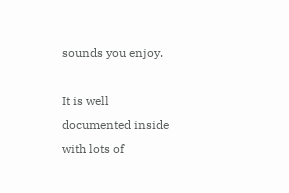sounds you enjoy.

It is well documented inside with lots of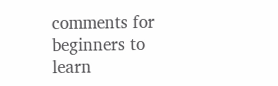comments for beginners to learn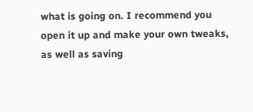what is going on. I recommend you open it up and make your own tweaks, as well as saving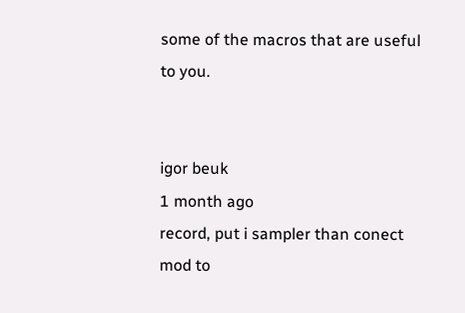some of the macros that are useful to you.


igor beuk
1 month ago
record, put i sampler than conect mod to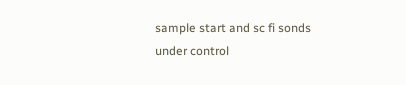sample start and sc fi sonds under control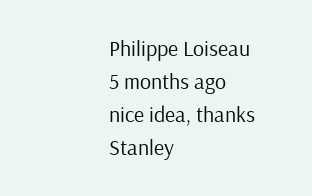Philippe Loiseau
5 months ago
nice idea, thanks
Stanley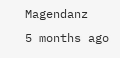Magendanz
5 months ago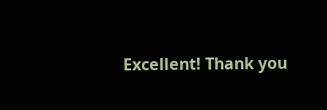Excellent! Thank you